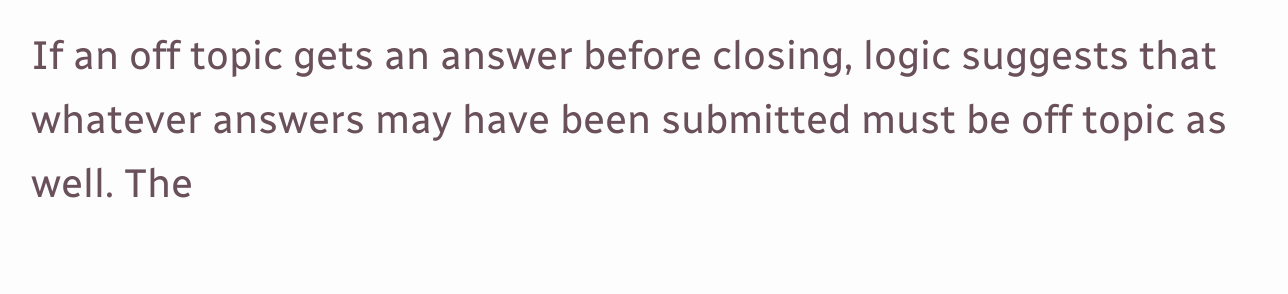If an off topic gets an answer before closing, logic suggests that whatever answers may have been submitted must be off topic as well. The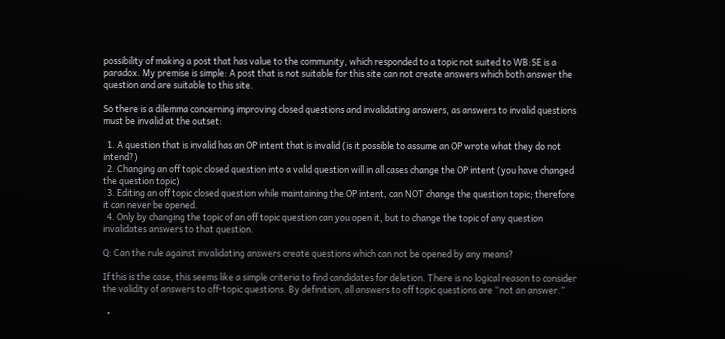possibility of making a post that has value to the community, which responded to a topic not suited to WB:SE is a paradox. My premise is simple: A post that is not suitable for this site can not create answers which both answer the question and are suitable to this site.

So there is a dilemma concerning improving closed questions and invalidating answers, as answers to invalid questions must be invalid at the outset:

  1. A question that is invalid has an OP intent that is invalid (is it possible to assume an OP wrote what they do not intend?)
  2. Changing an off topic closed question into a valid question will in all cases change the OP intent (you have changed the question topic)
  3. Editing an off topic closed question while maintaining the OP intent, can NOT change the question topic; therefore it can never be opened.
  4. Only by changing the topic of an off topic question can you open it, but to change the topic of any question invalidates answers to that question.

Q: Can the rule against invalidating answers create questions which can not be opened by any means?

If this is the case, this seems like a simple criteria to find candidates for deletion. There is no logical reason to consider the validity of answers to off-topic questions. By definition, all answers to off topic questions are “not an answer.”

  •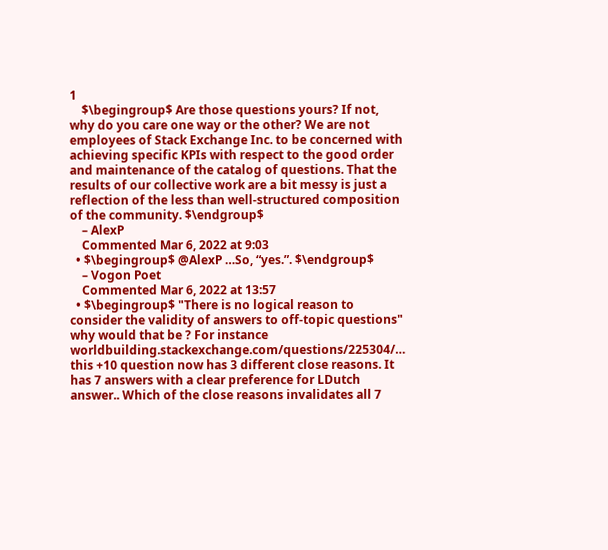1
    $\begingroup$ Are those questions yours? If not, why do you care one way or the other? We are not employees of Stack Exchange Inc. to be concerned with achieving specific KPIs with respect to the good order and maintenance of the catalog of questions. That the results of our collective work are a bit messy is just a reflection of the less than well-structured composition of the community. $\endgroup$
    – AlexP
    Commented Mar 6, 2022 at 9:03
  • $\begingroup$ @AlexP …So, “yes.”. $\endgroup$
    – Vogon Poet
    Commented Mar 6, 2022 at 13:57
  • $\begingroup$ "There is no logical reason to consider the validity of answers to off-topic questions" why would that be ? For instance worldbuilding.stackexchange.com/questions/225304/… this +10 question now has 3 different close reasons. It has 7 answers with a clear preference for LDutch answer.. Which of the close reasons invalidates all 7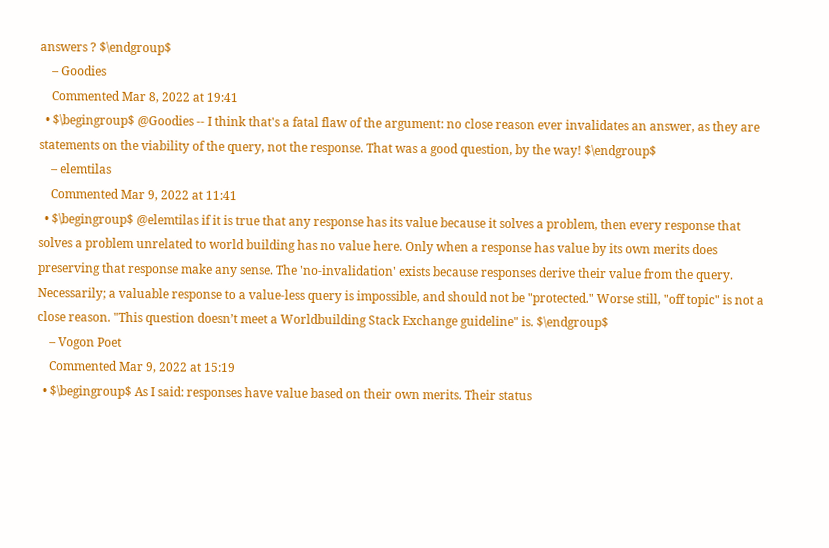answers ? $\endgroup$
    – Goodies
    Commented Mar 8, 2022 at 19:41
  • $\begingroup$ @Goodies -- I think that's a fatal flaw of the argument: no close reason ever invalidates an answer, as they are statements on the viability of the query, not the response. That was a good question, by the way! $\endgroup$
    – elemtilas
    Commented Mar 9, 2022 at 11:41
  • $\begingroup$ @elemtilas if it is true that any response has its value because it solves a problem, then every response that solves a problem unrelated to world building has no value here. Only when a response has value by its own merits does preserving that response make any sense. The 'no-invalidation' exists because responses derive their value from the query. Necessarily; a valuable response to a value-less query is impossible, and should not be "protected." Worse still, "off topic" is not a close reason. "This question doesn’t meet a Worldbuilding Stack Exchange guideline" is. $\endgroup$
    – Vogon Poet
    Commented Mar 9, 2022 at 15:19
  • $\begingroup$ As I said: responses have value based on their own merits. Their status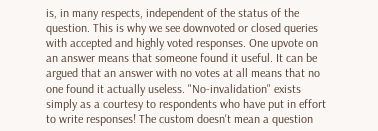is, in many respects, independent of the status of the question. This is why we see downvoted or closed queries with accepted and highly voted responses. One upvote on an answer means that someone found it useful. It can be argued that an answer with no votes at all means that no one found it actually useless. "No-invalidation" exists simply as a courtesy to respondents who have put in effort to write responses! The custom doesn't mean a question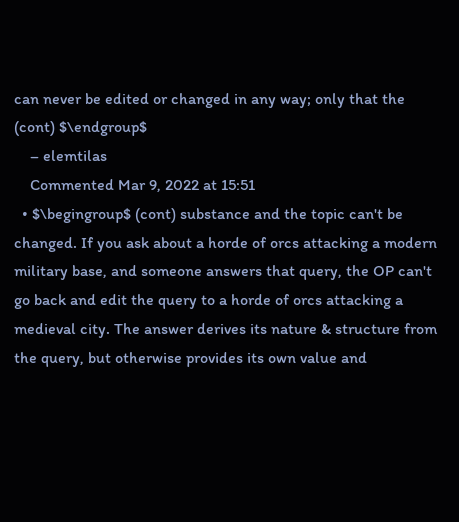can never be edited or changed in any way; only that the (cont) $\endgroup$
    – elemtilas
    Commented Mar 9, 2022 at 15:51
  • $\begingroup$ (cont) substance and the topic can't be changed. If you ask about a horde of orcs attacking a modern military base, and someone answers that query, the OP can't go back and edit the query to a horde of orcs attacking a medieval city. The answer derives its nature & structure from the query, but otherwise provides its own value and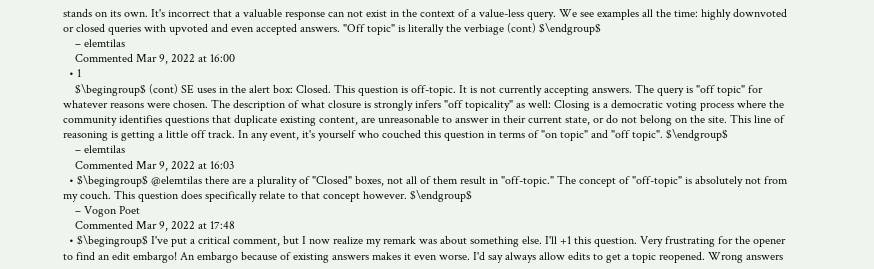stands on its own. It's incorrect that a valuable response can not exist in the context of a value-less query. We see examples all the time: highly downvoted or closed queries with upvoted and even accepted answers. "Off topic" is literally the verbiage (cont) $\endgroup$
    – elemtilas
    Commented Mar 9, 2022 at 16:00
  • 1
    $\begingroup$ (cont) SE uses in the alert box: Closed. This question is off-topic. It is not currently accepting answers. The query is "off topic" for whatever reasons were chosen. The description of what closure is strongly infers "off topicality" as well: Closing is a democratic voting process where the community identifies questions that duplicate existing content, are unreasonable to answer in their current state, or do not belong on the site. This line of reasoning is getting a little off track. In any event, it's yourself who couched this question in terms of "on topic" and "off topic". $\endgroup$
    – elemtilas
    Commented Mar 9, 2022 at 16:03
  • $\begingroup$ @elemtilas there are a plurality of "Closed" boxes, not all of them result in "off-topic." The concept of "off-topic" is absolutely not from my couch. This question does specifically relate to that concept however. $\endgroup$
    – Vogon Poet
    Commented Mar 9, 2022 at 17:48
  • $\begingroup$ I've put a critical comment, but I now realize my remark was about something else. I'll +1 this question. Very frustrating for the opener to find an edit embargo! An embargo because of existing answers makes it even worse. I'd say always allow edits to get a topic reopened. Wrong answers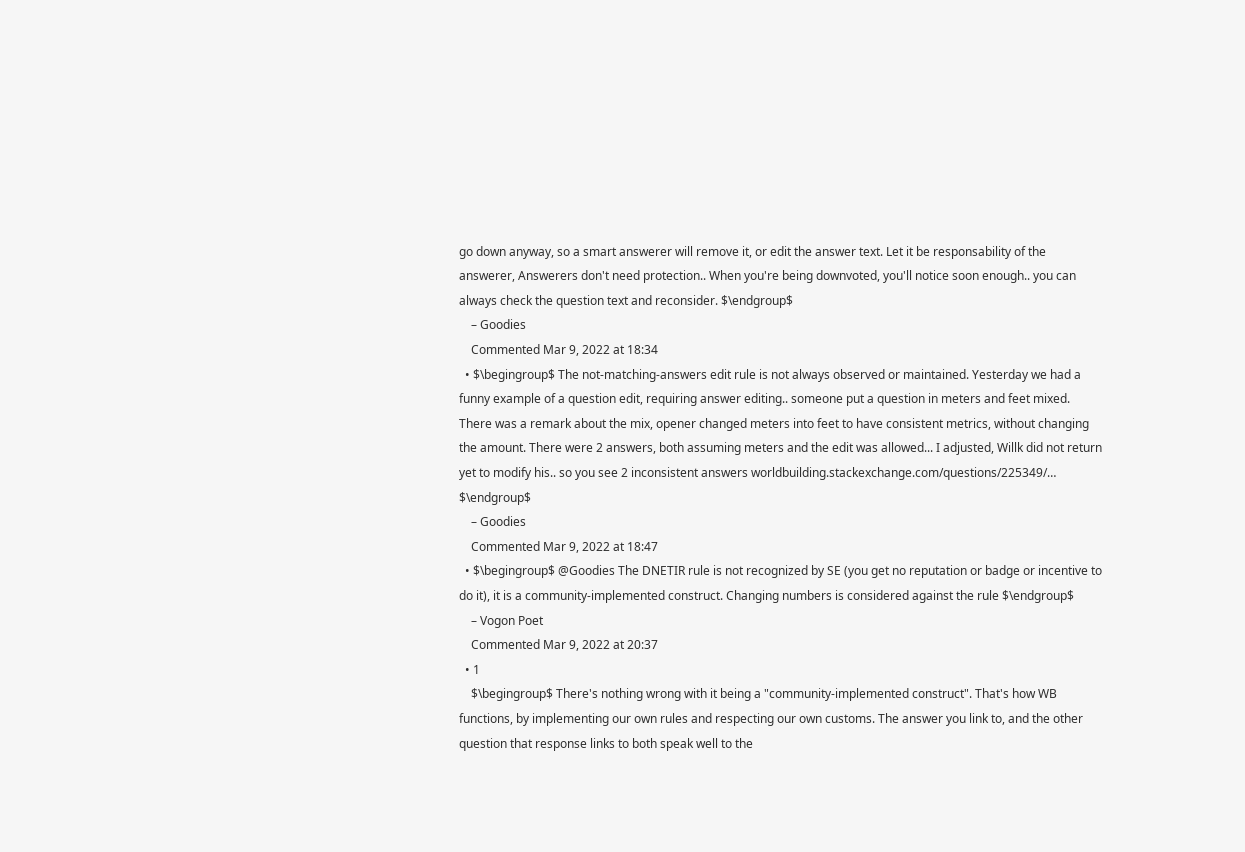go down anyway, so a smart answerer will remove it, or edit the answer text. Let it be responsability of the answerer, Answerers don't need protection.. When you're being downvoted, you'll notice soon enough.. you can always check the question text and reconsider. $\endgroup$
    – Goodies
    Commented Mar 9, 2022 at 18:34
  • $\begingroup$ The not-matching-answers edit rule is not always observed or maintained. Yesterday we had a funny example of a question edit, requiring answer editing.. someone put a question in meters and feet mixed. There was a remark about the mix, opener changed meters into feet to have consistent metrics, without changing the amount. There were 2 answers, both assuming meters and the edit was allowed... I adjusted, Willk did not return yet to modify his.. so you see 2 inconsistent answers worldbuilding.stackexchange.com/questions/225349/… $\endgroup$
    – Goodies
    Commented Mar 9, 2022 at 18:47
  • $\begingroup$ @Goodies The DNETIR rule is not recognized by SE (you get no reputation or badge or incentive to do it), it is a community-implemented construct. Changing numbers is considered against the rule $\endgroup$
    – Vogon Poet
    Commented Mar 9, 2022 at 20:37
  • 1
    $\begingroup$ There's nothing wrong with it being a "community-implemented construct". That's how WB functions, by implementing our own rules and respecting our own customs. The answer you link to, and the other question that response links to both speak well to the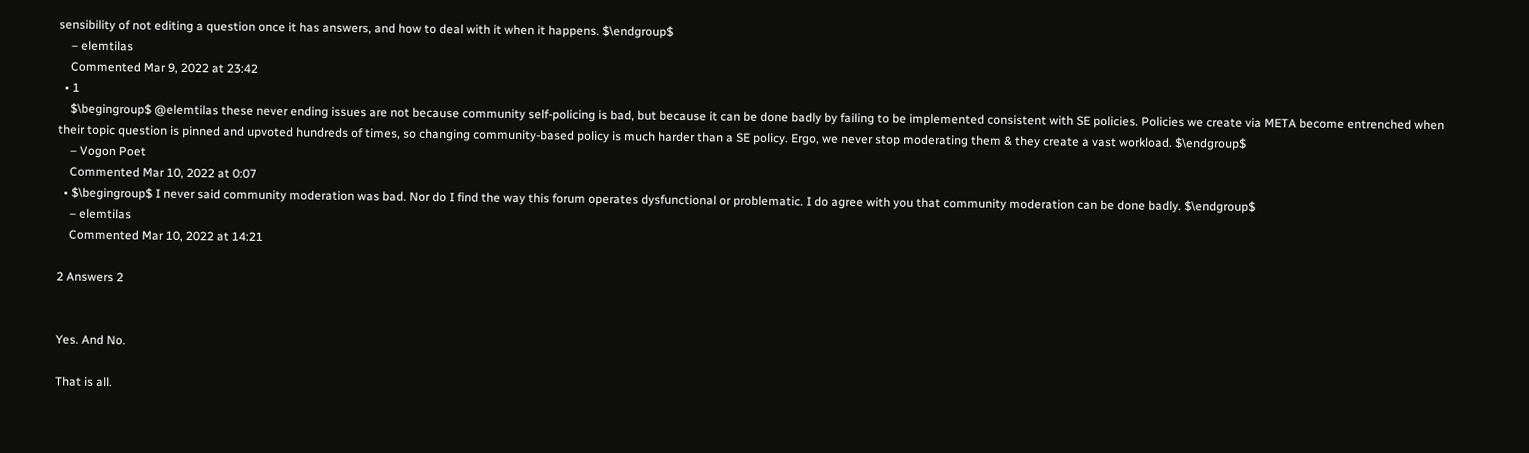sensibility of not editing a question once it has answers, and how to deal with it when it happens. $\endgroup$
    – elemtilas
    Commented Mar 9, 2022 at 23:42
  • 1
    $\begingroup$ @elemtilas these never ending issues are not because community self-policing is bad, but because it can be done badly by failing to be implemented consistent with SE policies. Policies we create via META become entrenched when their topic question is pinned and upvoted hundreds of times, so changing community-based policy is much harder than a SE policy. Ergo, we never stop moderating them & they create a vast workload. $\endgroup$
    – Vogon Poet
    Commented Mar 10, 2022 at 0:07
  • $\begingroup$ I never said community moderation was bad. Nor do I find the way this forum operates dysfunctional or problematic. I do agree with you that community moderation can be done badly. $\endgroup$
    – elemtilas
    Commented Mar 10, 2022 at 14:21

2 Answers 2


Yes. And No.

That is all.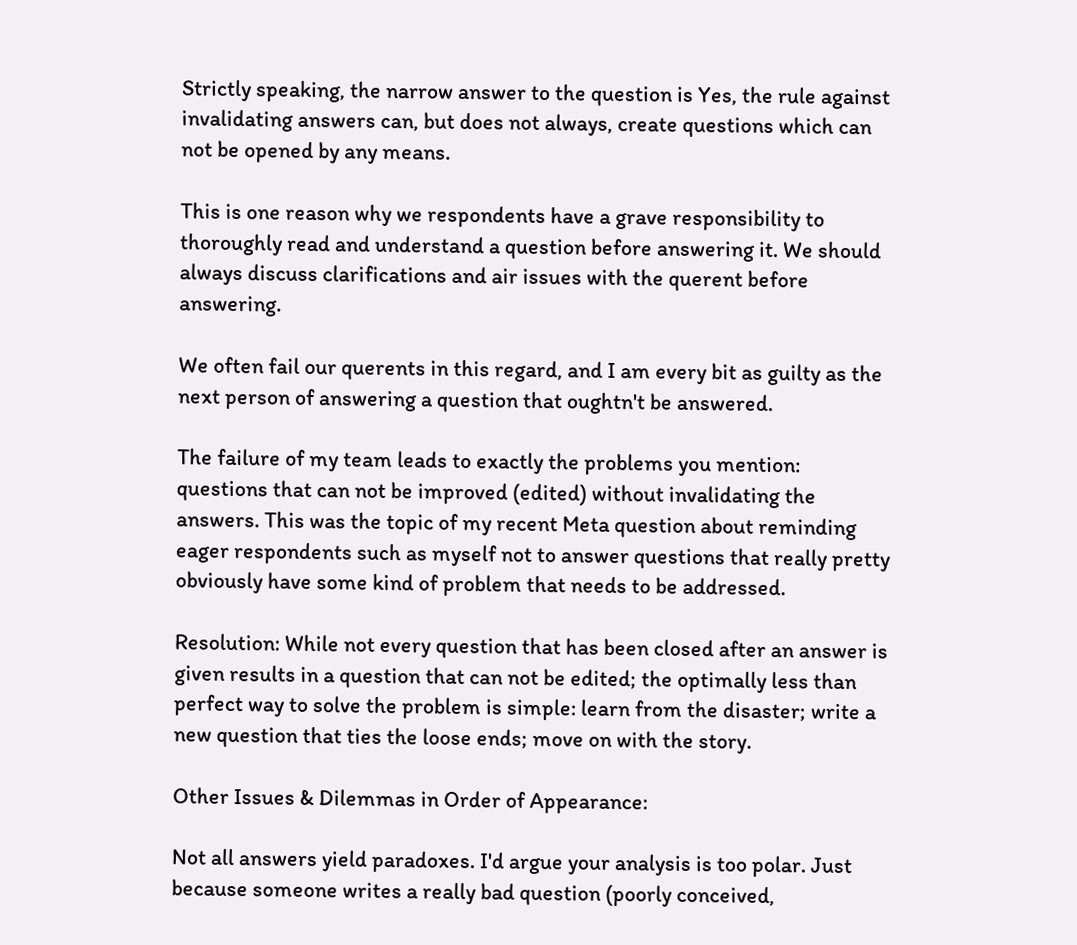Strictly speaking, the narrow answer to the question is Yes, the rule against invalidating answers can, but does not always, create questions which can not be opened by any means.

This is one reason why we respondents have a grave responsibility to thoroughly read and understand a question before answering it. We should always discuss clarifications and air issues with the querent before answering.

We often fail our querents in this regard, and I am every bit as guilty as the next person of answering a question that oughtn't be answered.

The failure of my team leads to exactly the problems you mention: questions that can not be improved (edited) without invalidating the answers. This was the topic of my recent Meta question about reminding eager respondents such as myself not to answer questions that really pretty obviously have some kind of problem that needs to be addressed.

Resolution: While not every question that has been closed after an answer is given results in a question that can not be edited; the optimally less than perfect way to solve the problem is simple: learn from the disaster; write a new question that ties the loose ends; move on with the story.

Other Issues & Dilemmas in Order of Appearance:

Not all answers yield paradoxes. I'd argue your analysis is too polar. Just because someone writes a really bad question (poorly conceived,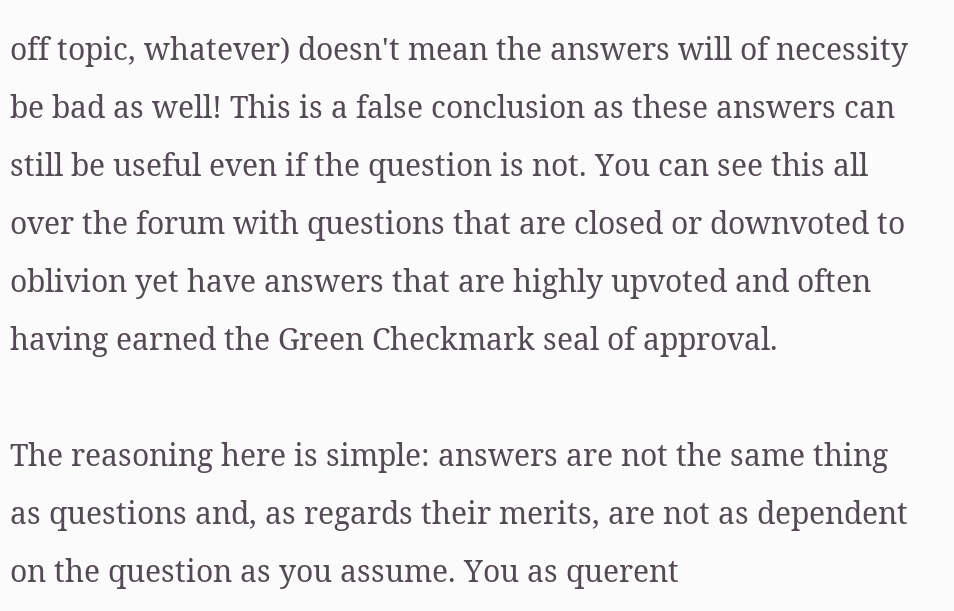off topic, whatever) doesn't mean the answers will of necessity be bad as well! This is a false conclusion as these answers can still be useful even if the question is not. You can see this all over the forum with questions that are closed or downvoted to oblivion yet have answers that are highly upvoted and often having earned the Green Checkmark seal of approval.

The reasoning here is simple: answers are not the same thing as questions and, as regards their merits, are not as dependent on the question as you assume. You as querent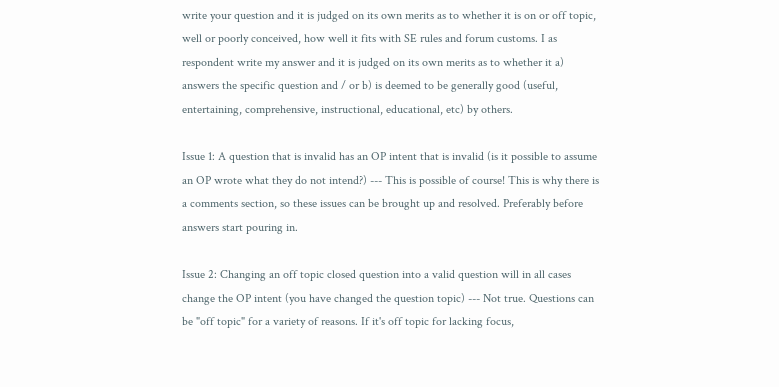write your question and it is judged on its own merits as to whether it is on or off topic, well or poorly conceived, how well it fits with SE rules and forum customs. I as respondent write my answer and it is judged on its own merits as to whether it a) answers the specific question and / or b) is deemed to be generally good (useful, entertaining, comprehensive, instructional, educational, etc) by others.

Issue 1: A question that is invalid has an OP intent that is invalid (is it possible to assume an OP wrote what they do not intend?) --- This is possible of course! This is why there is a comments section, so these issues can be brought up and resolved. Preferably before answers start pouring in.

Issue 2: Changing an off topic closed question into a valid question will in all cases change the OP intent (you have changed the question topic) --- Not true. Questions can be "off topic" for a variety of reasons. If it's off topic for lacking focus,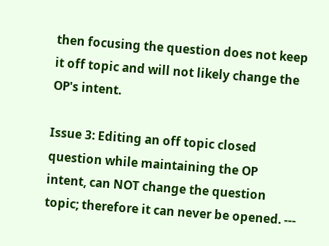then focusing the question does not keep it off topic and will not likely change the OP's intent.

Issue 3: Editing an off topic closed question while maintaining the OP intent, can NOT change the question topic; therefore it can never be opened. ---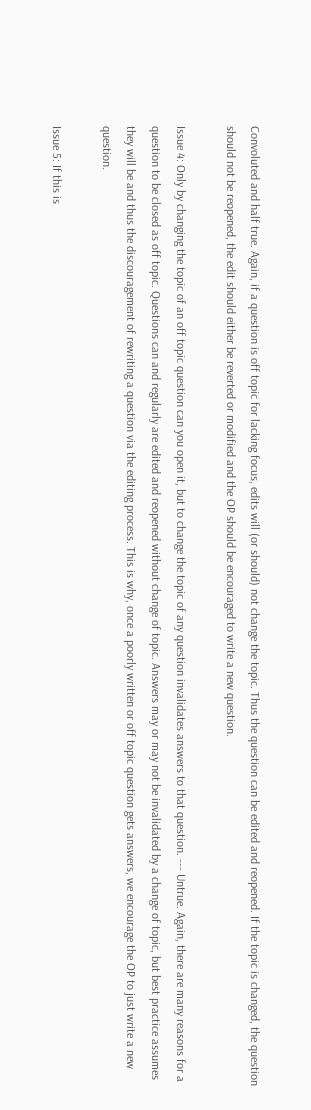Convoluted and half true. Again, if a question is off topic for lacking focus, edits will (or should) not change the topic. Thus the question can be edited and reopened. If the topic is changed, the question should not be reopened, the edit should either be reverted or modified and the OP should be encouraged to write a new question.

Issue 4: Only by changing the topic of an off topic question can you open it, but to change the topic of any question invalidates answers to that question. --- Untrue. Again, there are many reasons for a question to be closed as off topic. Questions can and regularly are edited and reopened without change of topic. Answers may or may not be invalidated by a change of topic, but best practice assumes they will be and thus the discouragement of rewriting a question via the editing process. This is why, once a poorly written or off topic question gets answers, we encourage the OP to just write a new question.

Issue 5: If this is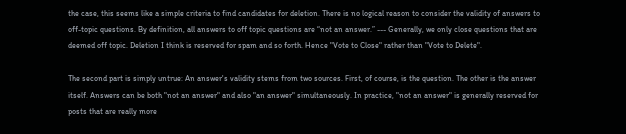the case, this seems like a simple criteria to find candidates for deletion. There is no logical reason to consider the validity of answers to off-topic questions. By definition, all answers to off topic questions are “not an answer.” --- Generally, we only close questions that are deemed off topic. Deletion I think is reserved for spam and so forth. Hence "Vote to Close" rather than "Vote to Delete".

The second part is simply untrue: An answer's validity stems from two sources. First, of course, is the question. The other is the answer itself. Answers can be both "not an answer" and also "an answer" simultaneously. In practice, "not an answer" is generally reserved for posts that are really more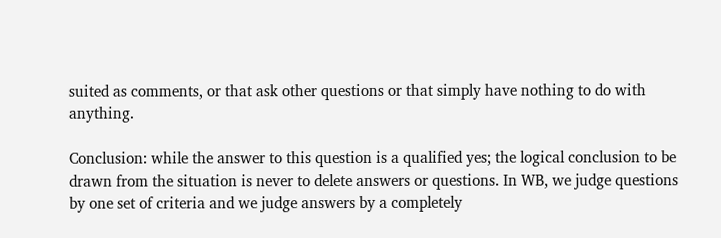suited as comments, or that ask other questions or that simply have nothing to do with anything.

Conclusion: while the answer to this question is a qualified yes; the logical conclusion to be drawn from the situation is never to delete answers or questions. In WB, we judge questions by one set of criteria and we judge answers by a completely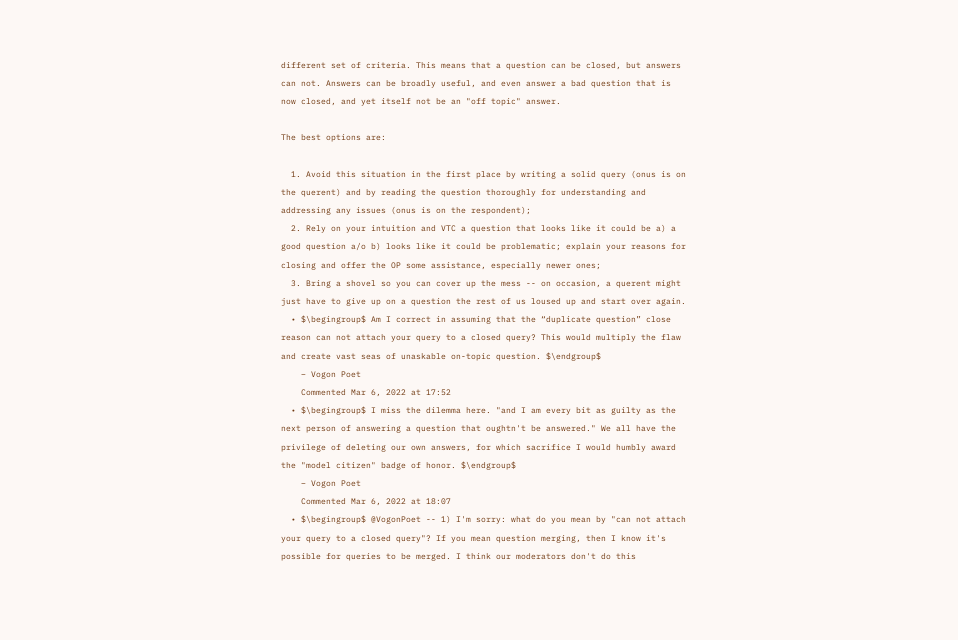different set of criteria. This means that a question can be closed, but answers can not. Answers can be broadly useful, and even answer a bad question that is now closed, and yet itself not be an "off topic" answer.

The best options are:

  1. Avoid this situation in the first place by writing a solid query (onus is on the querent) and by reading the question thoroughly for understanding and addressing any issues (onus is on the respondent);
  2. Rely on your intuition and VTC a question that looks like it could be a) a good question a/o b) looks like it could be problematic; explain your reasons for closing and offer the OP some assistance, especially newer ones;
  3. Bring a shovel so you can cover up the mess -- on occasion, a querent might just have to give up on a question the rest of us loused up and start over again.
  • $\begingroup$ Am I correct in assuming that the “duplicate question” close reason can not attach your query to a closed query? This would multiply the flaw and create vast seas of unaskable on-topic question. $\endgroup$
    – Vogon Poet
    Commented Mar 6, 2022 at 17:52
  • $\begingroup$ I miss the dilemma here. "and I am every bit as guilty as the next person of answering a question that oughtn't be answered." We all have the privilege of deleting our own answers, for which sacrifice I would humbly award the "model citizen" badge of honor. $\endgroup$
    – Vogon Poet
    Commented Mar 6, 2022 at 18:07
  • $\begingroup$ @VogonPoet -- 1) I'm sorry: what do you mean by "can not attach your query to a closed query"? If you mean question merging, then I know it's possible for queries to be merged. I think our moderators don't do this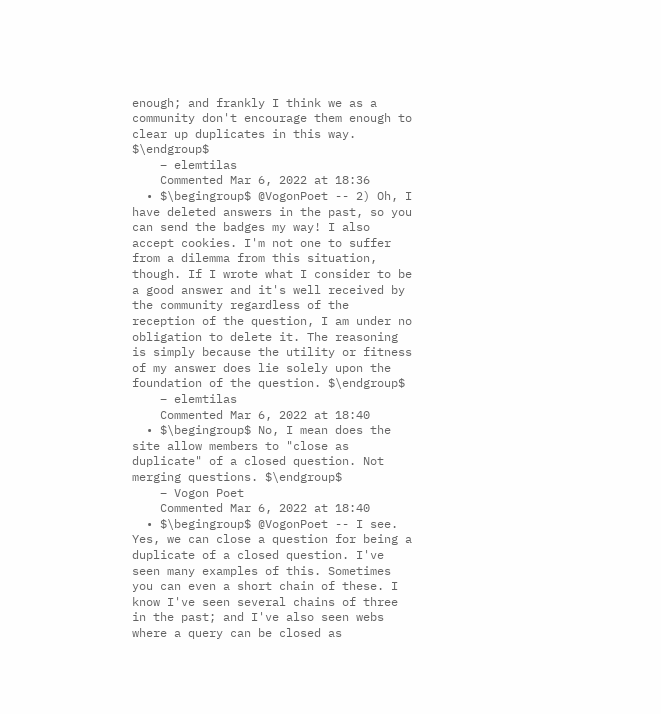enough; and frankly I think we as a community don't encourage them enough to clear up duplicates in this way. $\endgroup$
    – elemtilas
    Commented Mar 6, 2022 at 18:36
  • $\begingroup$ @VogonPoet -- 2) Oh, I have deleted answers in the past, so you can send the badges my way! I also accept cookies. I'm not one to suffer from a dilemma from this situation, though. If I wrote what I consider to be a good answer and it's well received by the community regardless of the reception of the question, I am under no obligation to delete it. The reasoning is simply because the utility or fitness of my answer does lie solely upon the foundation of the question. $\endgroup$
    – elemtilas
    Commented Mar 6, 2022 at 18:40
  • $\begingroup$ No, I mean does the site allow members to "close as duplicate" of a closed question. Not merging questions. $\endgroup$
    – Vogon Poet
    Commented Mar 6, 2022 at 18:40
  • $\begingroup$ @VogonPoet -- I see. Yes, we can close a question for being a duplicate of a closed question. I've seen many examples of this. Sometimes you can even a short chain of these. I know I've seen several chains of three in the past; and I've also seen webs where a query can be closed as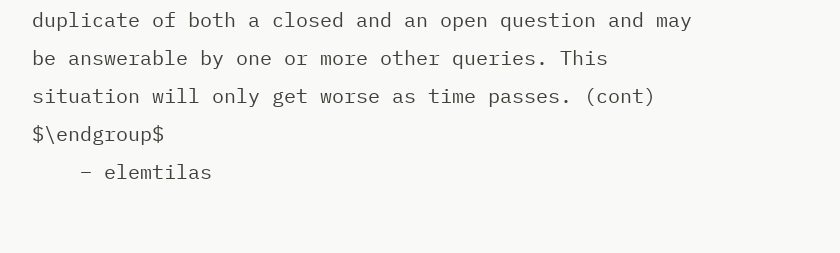duplicate of both a closed and an open question and may be answerable by one or more other queries. This situation will only get worse as time passes. (cont) $\endgroup$
    – elemtilas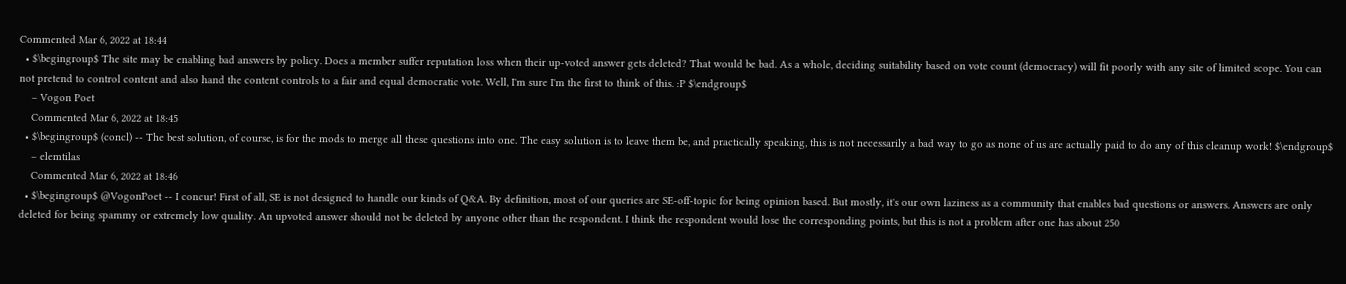Commented Mar 6, 2022 at 18:44
  • $\begingroup$ The site may be enabling bad answers by policy. Does a member suffer reputation loss when their up-voted answer gets deleted? That would be bad. As a whole, deciding suitability based on vote count (democracy) will fit poorly with any site of limited scope. You can not pretend to control content and also hand the content controls to a fair and equal democratic vote. Well, I'm sure I'm the first to think of this. :P $\endgroup$
    – Vogon Poet
    Commented Mar 6, 2022 at 18:45
  • $\begingroup$ (concl) -- The best solution, of course, is for the mods to merge all these questions into one. The easy solution is to leave them be, and practically speaking, this is not necessarily a bad way to go as none of us are actually paid to do any of this cleanup work! $\endgroup$
    – elemtilas
    Commented Mar 6, 2022 at 18:46
  • $\begingroup$ @VogonPoet -- I concur! First of all, SE is not designed to handle our kinds of Q&A. By definition, most of our queries are SE-off-topic for being opinion based. But mostly, it's our own laziness as a community that enables bad questions or answers. Answers are only deleted for being spammy or extremely low quality. An upvoted answer should not be deleted by anyone other than the respondent. I think the respondent would lose the corresponding points, but this is not a problem after one has about 250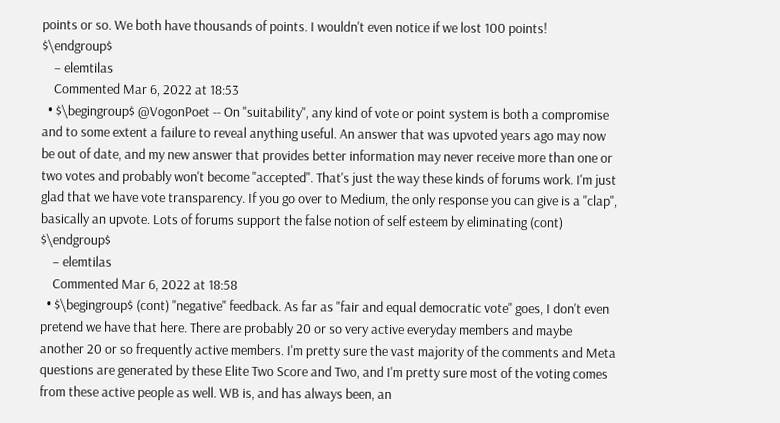points or so. We both have thousands of points. I wouldn't even notice if we lost 100 points! $\endgroup$
    – elemtilas
    Commented Mar 6, 2022 at 18:53
  • $\begingroup$ @VogonPoet -- On "suitability", any kind of vote or point system is both a compromise and to some extent a failure to reveal anything useful. An answer that was upvoted years ago may now be out of date, and my new answer that provides better information may never receive more than one or two votes and probably won't become "accepted". That's just the way these kinds of forums work. I'm just glad that we have vote transparency. If you go over to Medium, the only response you can give is a "clap", basically an upvote. Lots of forums support the false notion of self esteem by eliminating (cont) $\endgroup$
    – elemtilas
    Commented Mar 6, 2022 at 18:58
  • $\begingroup$ (cont) "negative" feedback. As far as "fair and equal democratic vote" goes, I don't even pretend we have that here. There are probably 20 or so very active everyday members and maybe another 20 or so frequently active members. I'm pretty sure the vast majority of the comments and Meta questions are generated by these Elite Two Score and Two, and I'm pretty sure most of the voting comes from these active people as well. WB is, and has always been, an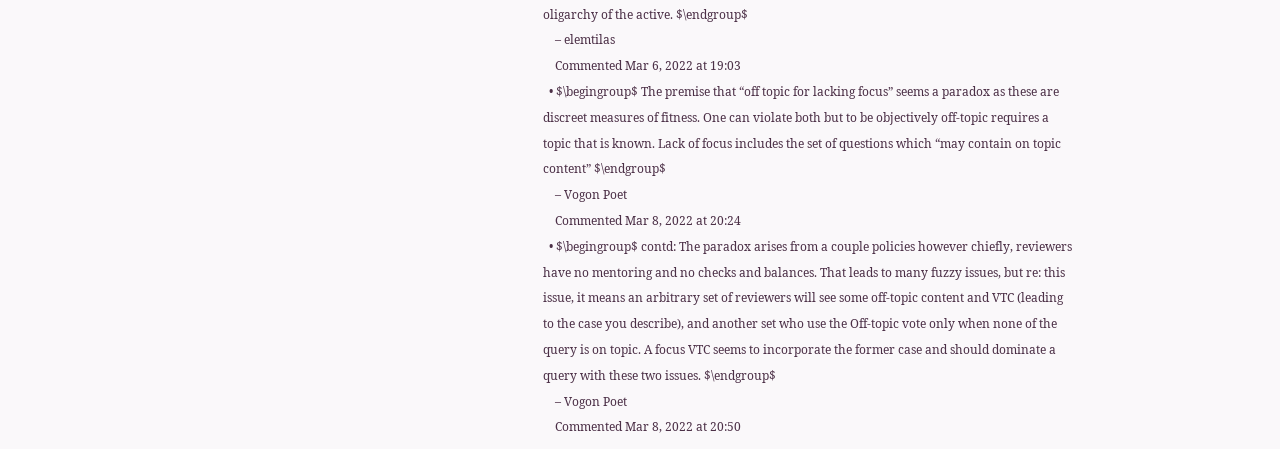oligarchy of the active. $\endgroup$
    – elemtilas
    Commented Mar 6, 2022 at 19:03
  • $\begingroup$ The premise that “off topic for lacking focus” seems a paradox as these are discreet measures of fitness. One can violate both but to be objectively off-topic requires a topic that is known. Lack of focus includes the set of questions which “may contain on topic content” $\endgroup$
    – Vogon Poet
    Commented Mar 8, 2022 at 20:24
  • $\begingroup$ contd: The paradox arises from a couple policies however chiefly, reviewers have no mentoring and no checks and balances. That leads to many fuzzy issues, but re: this issue, it means an arbitrary set of reviewers will see some off-topic content and VTC (leading to the case you describe), and another set who use the Off-topic vote only when none of the query is on topic. A focus VTC seems to incorporate the former case and should dominate a query with these two issues. $\endgroup$
    – Vogon Poet
    Commented Mar 8, 2022 at 20:50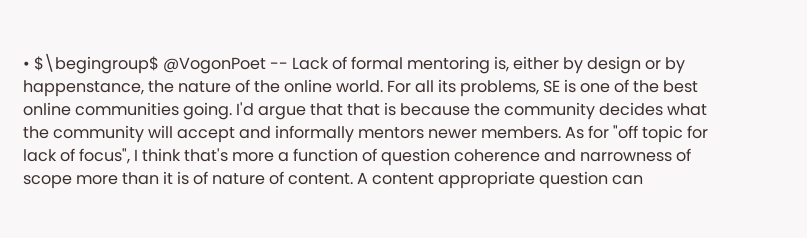• $\begingroup$ @VogonPoet -- Lack of formal mentoring is, either by design or by happenstance, the nature of the online world. For all its problems, SE is one of the best online communities going. I'd argue that that is because the community decides what the community will accept and informally mentors newer members. As for "off topic for lack of focus", I think that's more a function of question coherence and narrowness of scope more than it is of nature of content. A content appropriate question can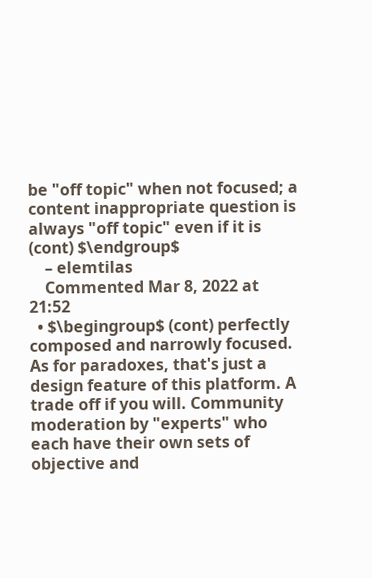be "off topic" when not focused; a content inappropriate question is always "off topic" even if it is (cont) $\endgroup$
    – elemtilas
    Commented Mar 8, 2022 at 21:52
  • $\begingroup$ (cont) perfectly composed and narrowly focused. As for paradoxes, that's just a design feature of this platform. A trade off if you will. Community moderation by "experts" who each have their own sets of objective and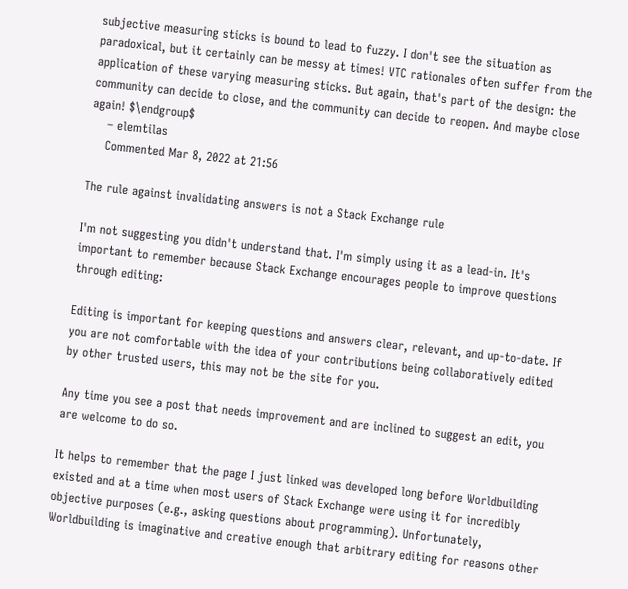subjective measuring sticks is bound to lead to fuzzy. I don't see the situation as paradoxical, but it certainly can be messy at times! VTC rationales often suffer from the application of these varying measuring sticks. But again, that's part of the design: the community can decide to close, and the community can decide to reopen. And maybe close again! $\endgroup$
    – elemtilas
    Commented Mar 8, 2022 at 21:56

The rule against invalidating answers is not a Stack Exchange rule

I'm not suggesting you didn't understand that. I'm simply using it as a lead-in. It's important to remember because Stack Exchange encourages people to improve questions through editing:

Editing is important for keeping questions and answers clear, relevant, and up-to-date. If you are not comfortable with the idea of your contributions being collaboratively edited by other trusted users, this may not be the site for you.

Any time you see a post that needs improvement and are inclined to suggest an edit, you are welcome to do so.

It helps to remember that the page I just linked was developed long before Worldbuilding existed and at a time when most users of Stack Exchange were using it for incredibly objective purposes (e.g., asking questions about programming). Unfortunately, Worldbuilding is imaginative and creative enough that arbitrary editing for reasons other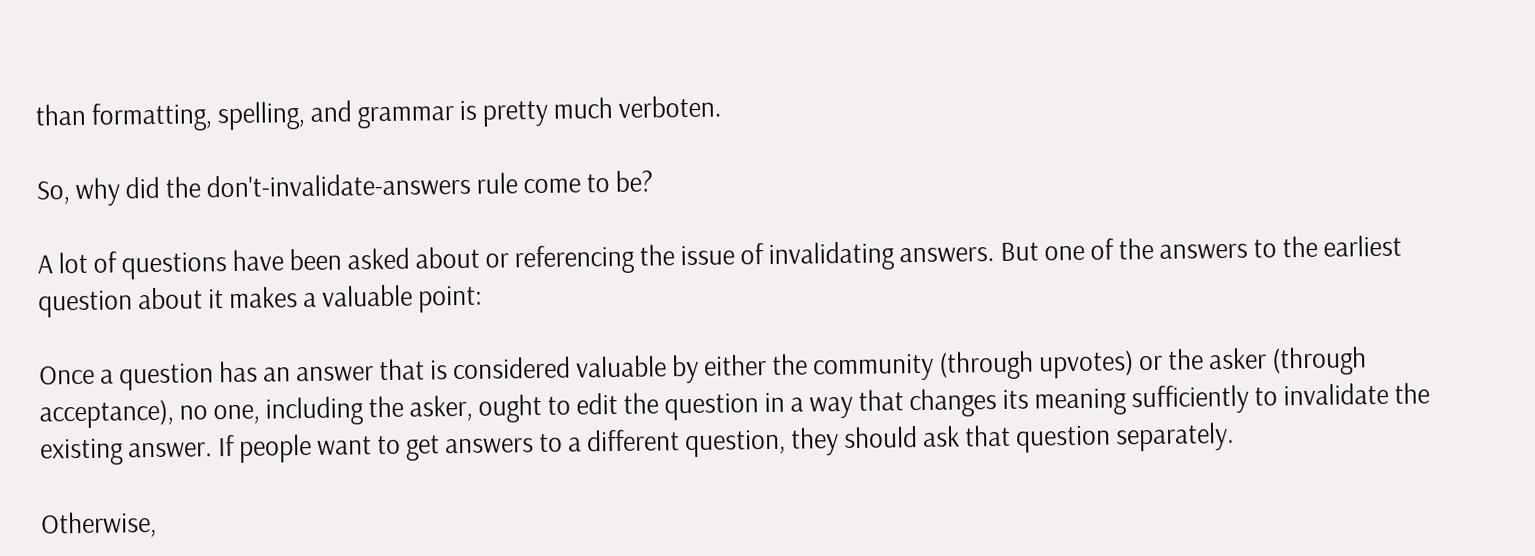than formatting, spelling, and grammar is pretty much verboten.

So, why did the don't-invalidate-answers rule come to be?

A lot of questions have been asked about or referencing the issue of invalidating answers. But one of the answers to the earliest question about it makes a valuable point:

Once a question has an answer that is considered valuable by either the community (through upvotes) or the asker (through acceptance), no one, including the asker, ought to edit the question in a way that changes its meaning sufficiently to invalidate the existing answer. If people want to get answers to a different question, they should ask that question separately.

Otherwise,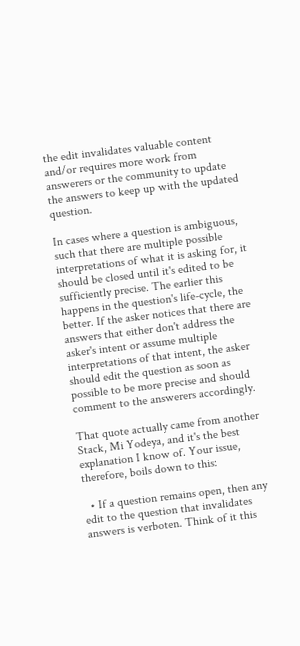the edit invalidates valuable content and/or requires more work from answerers or the community to update the answers to keep up with the updated question.

In cases where a question is ambiguous, such that there are multiple possible interpretations of what it is asking for, it should be closed until it's edited to be sufficiently precise. The earlier this happens in the question's life-cycle, the better. If the asker notices that there are answers that either don't address the asker's intent or assume multiple interpretations of that intent, the asker should edit the question as soon as possible to be more precise and should comment to the answerers accordingly.

That quote actually came from another Stack, Mi Yodeya, and it's the best explanation I know of. Your issue, therefore, boils down to this:

  • If a question remains open, then any edit to the question that invalidates answers is verboten. Think of it this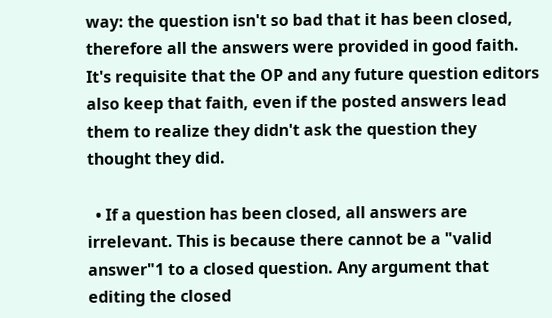way: the question isn't so bad that it has been closed, therefore all the answers were provided in good faith. It's requisite that the OP and any future question editors also keep that faith, even if the posted answers lead them to realize they didn't ask the question they thought they did.

  • If a question has been closed, all answers are irrelevant. This is because there cannot be a "valid answer"1 to a closed question. Any argument that editing the closed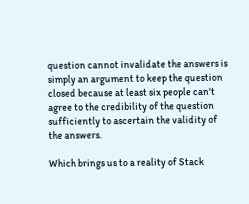question cannot invalidate the answers is simply an argument to keep the question closed because at least six people can't agree to the credibility of the question sufficiently to ascertain the validity of the answers.

Which brings us to a reality of Stack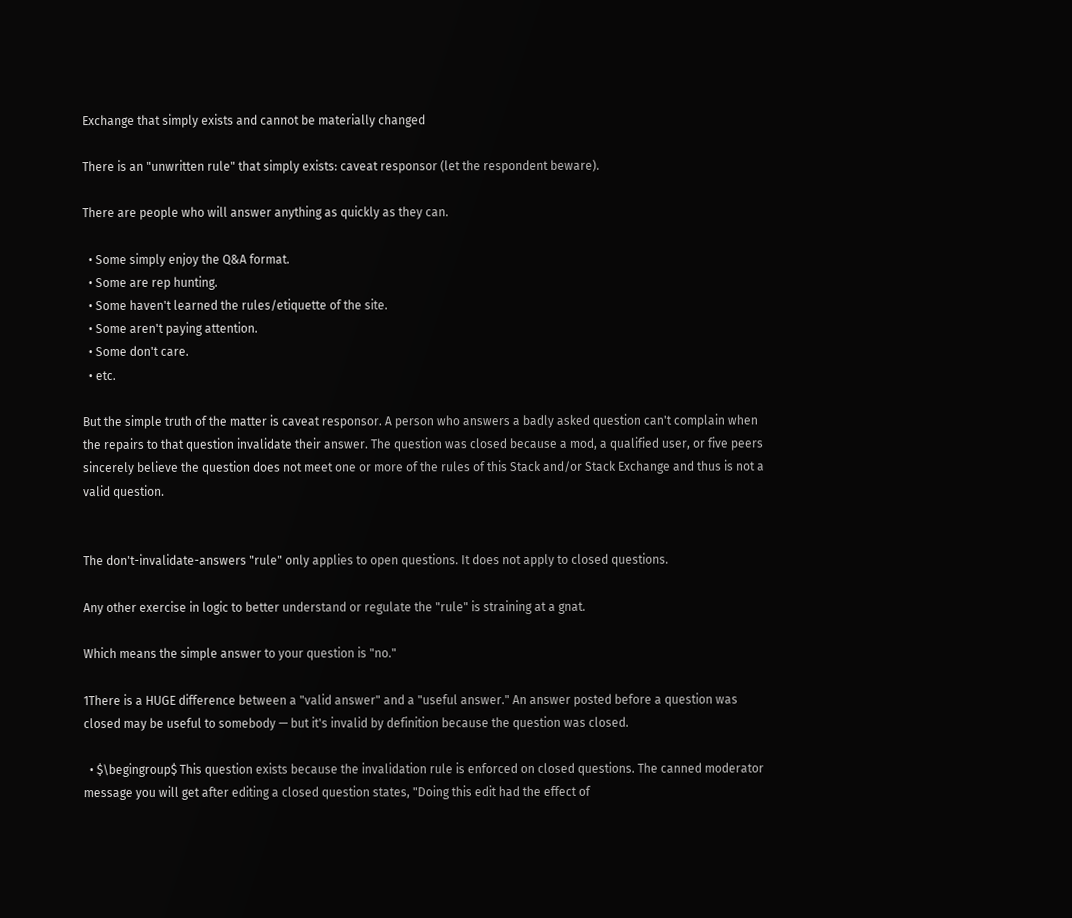Exchange that simply exists and cannot be materially changed

There is an "unwritten rule" that simply exists: caveat responsor (let the respondent beware).

There are people who will answer anything as quickly as they can.

  • Some simply enjoy the Q&A format.
  • Some are rep hunting.
  • Some haven't learned the rules/etiquette of the site.
  • Some aren't paying attention.
  • Some don't care.
  • etc.

But the simple truth of the matter is caveat responsor. A person who answers a badly asked question can't complain when the repairs to that question invalidate their answer. The question was closed because a mod, a qualified user, or five peers sincerely believe the question does not meet one or more of the rules of this Stack and/or Stack Exchange and thus is not a valid question.


The don't-invalidate-answers "rule" only applies to open questions. It does not apply to closed questions.

Any other exercise in logic to better understand or regulate the "rule" is straining at a gnat.

Which means the simple answer to your question is "no."

1There is a HUGE difference between a "valid answer" and a "useful answer." An answer posted before a question was closed may be useful to somebody — but it's invalid by definition because the question was closed.

  • $\begingroup$ This question exists because the invalidation rule is enforced on closed questions. The canned moderator message you will get after editing a closed question states, "Doing this edit had the effect of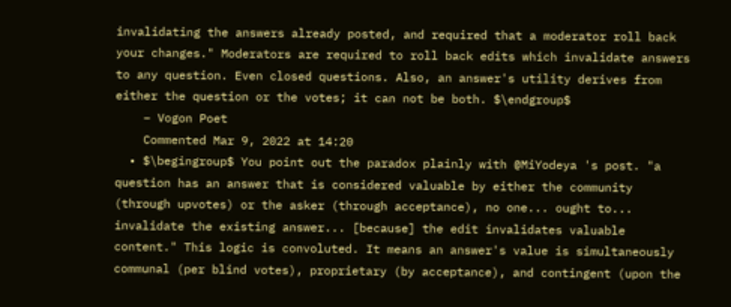invalidating the answers already posted, and required that a moderator roll back your changes." Moderators are required to roll back edits which invalidate answers to any question. Even closed questions. Also, an answer's utility derives from either the question or the votes; it can not be both. $\endgroup$
    – Vogon Poet
    Commented Mar 9, 2022 at 14:20
  • $\begingroup$ You point out the paradox plainly with @MiYodeya 's post. "a question has an answer that is considered valuable by either the community (through upvotes) or the asker (through acceptance), no one... ought to... invalidate the existing answer... [because] the edit invalidates valuable content." This logic is convoluted. It means an answer's value is simultaneously communal (per blind votes), proprietary (by acceptance), and contingent (upon the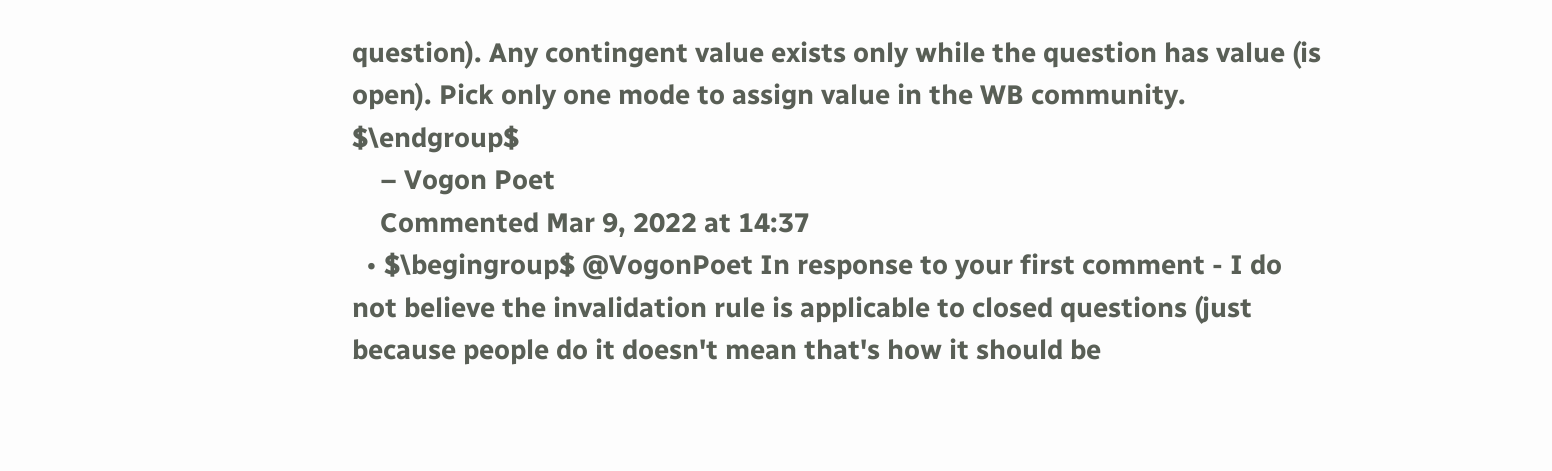question). Any contingent value exists only while the question has value (is open). Pick only one mode to assign value in the WB community. $\endgroup$
    – Vogon Poet
    Commented Mar 9, 2022 at 14:37
  • $\begingroup$ @VogonPoet In response to your first comment - I do not believe the invalidation rule is applicable to closed questions (just because people do it doesn't mean that's how it should be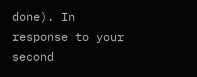done). In response to your second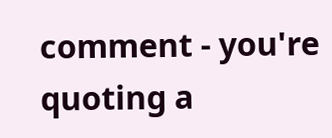comment - you're quoting a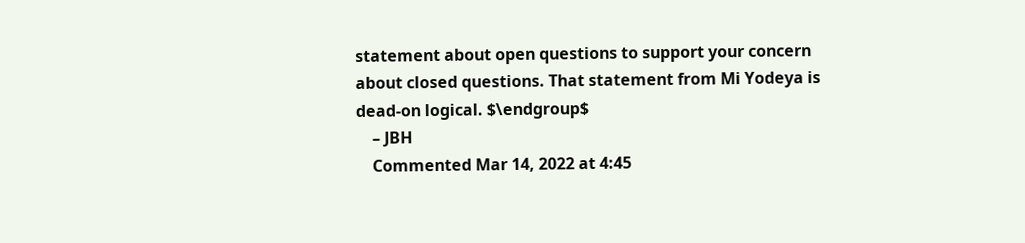statement about open questions to support your concern about closed questions. That statement from Mi Yodeya is dead-on logical. $\endgroup$
    – JBH
    Commented Mar 14, 2022 at 4:45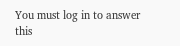You must log in to answer this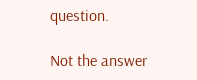question.

Not the answer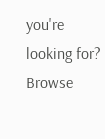you're looking for? Browse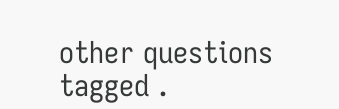other questions tagged .